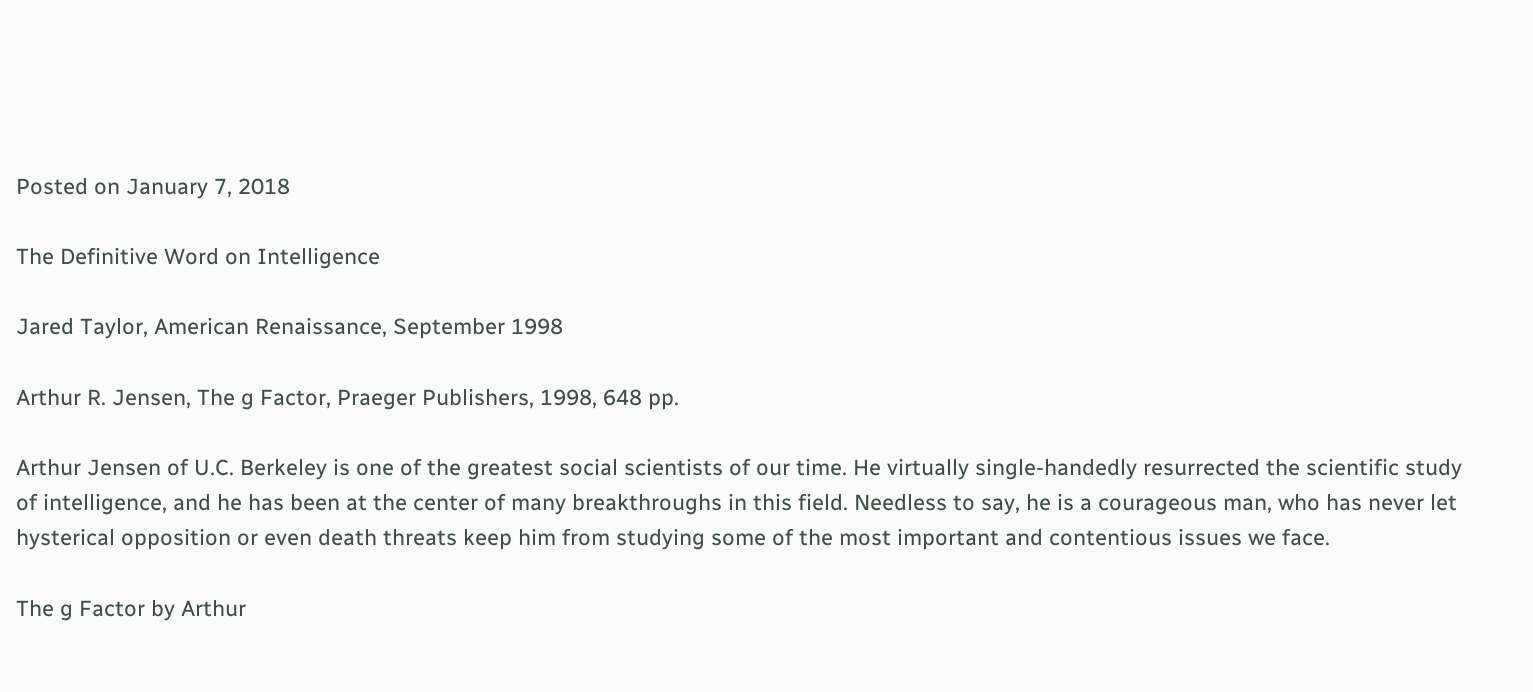Posted on January 7, 2018

The Definitive Word on Intelligence

Jared Taylor, American Renaissance, September 1998

Arthur R. Jensen, The g Factor, Praeger Publishers, 1998, 648 pp.

Arthur Jensen of U.C. Berkeley is one of the greatest social scientists of our time. He virtually single-handedly resurrected the scientific study of intelligence, and he has been at the center of many breakthroughs in this field. Needless to say, he is a courageous man, who has never let hysterical opposition or even death threats keep him from studying some of the most important and contentious issues we face.

The g Factor by Arthur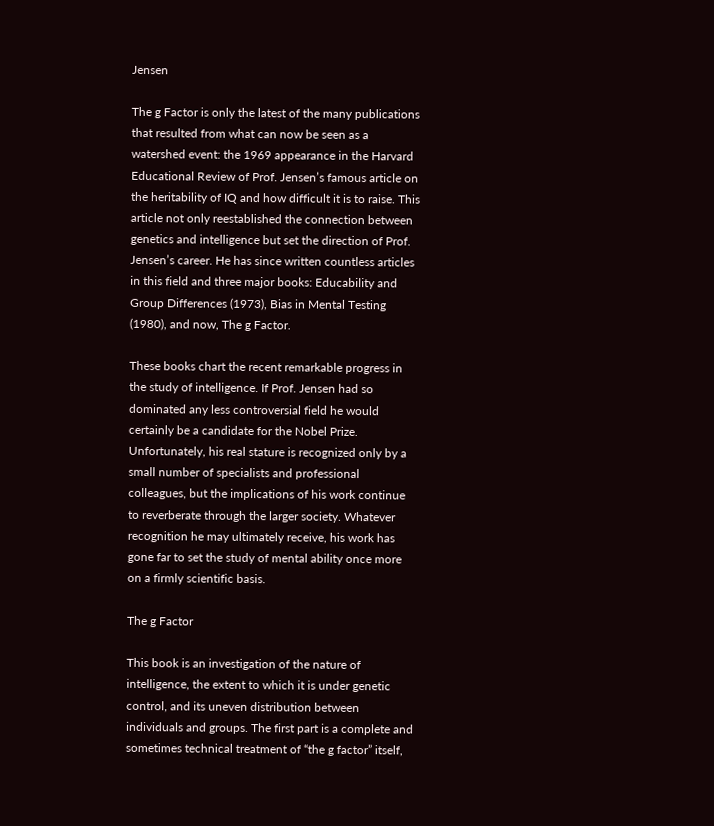Jensen

The g Factor is only the latest of the many publications that resulted from what can now be seen as a watershed event: the 1969 appearance in the Harvard Educational Review of Prof. Jensen’s famous article on the heritability of IQ and how difficult it is to raise. This article not only reestablished the connection between genetics and intelligence but set the direction of Prof. Jensen’s career. He has since written countless articles in this field and three major books: Educability and Group Differences (1973), Bias in Mental Testing (1980), and now, The g Factor.

These books chart the recent remarkable progress in the study of intelligence. If Prof. Jensen had so dominated any less controversial field he would certainly be a candidate for the Nobel Prize. Unfortunately, his real stature is recognized only by a small number of specialists and professional colleagues, but the implications of his work continue to reverberate through the larger society. Whatever recognition he may ultimately receive, his work has gone far to set the study of mental ability once more on a firmly scientific basis.

The g Factor

This book is an investigation of the nature of intelligence, the extent to which it is under genetic control, and its uneven distribution between individuals and groups. The first part is a complete and sometimes technical treatment of “the g factor” itself,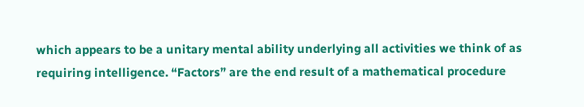which appears to be a unitary mental ability underlying all activities we think of as requiring intelligence. “Factors” are the end result of a mathematical procedure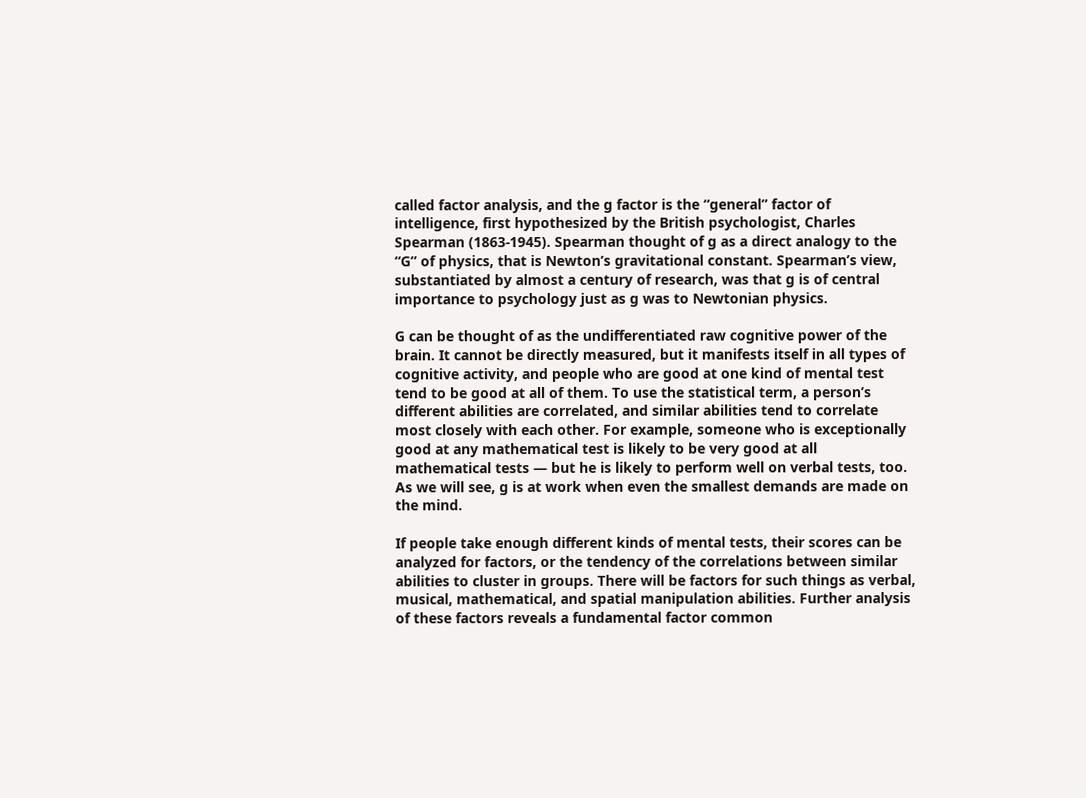called factor analysis, and the g factor is the “general” factor of intelligence, first hypothesized by the British psychologist, Charles Spearman (1863-1945). Spearman thought of g as a direct analogy to the “G” of physics, that is Newton’s gravitational constant. Spearman’s view, substantiated by almost a century of research, was that g is of central importance to psychology just as g was to Newtonian physics.

G can be thought of as the undifferentiated raw cognitive power of the brain. It cannot be directly measured, but it manifests itself in all types of cognitive activity, and people who are good at one kind of mental test tend to be good at all of them. To use the statistical term, a person’s different abilities are correlated, and similar abilities tend to correlate most closely with each other. For example, someone who is exceptionally good at any mathematical test is likely to be very good at all mathematical tests — but he is likely to perform well on verbal tests, too. As we will see, g is at work when even the smallest demands are made on the mind.

If people take enough different kinds of mental tests, their scores can be analyzed for factors, or the tendency of the correlations between similar abilities to cluster in groups. There will be factors for such things as verbal, musical, mathematical, and spatial manipulation abilities. Further analysis of these factors reveals a fundamental factor common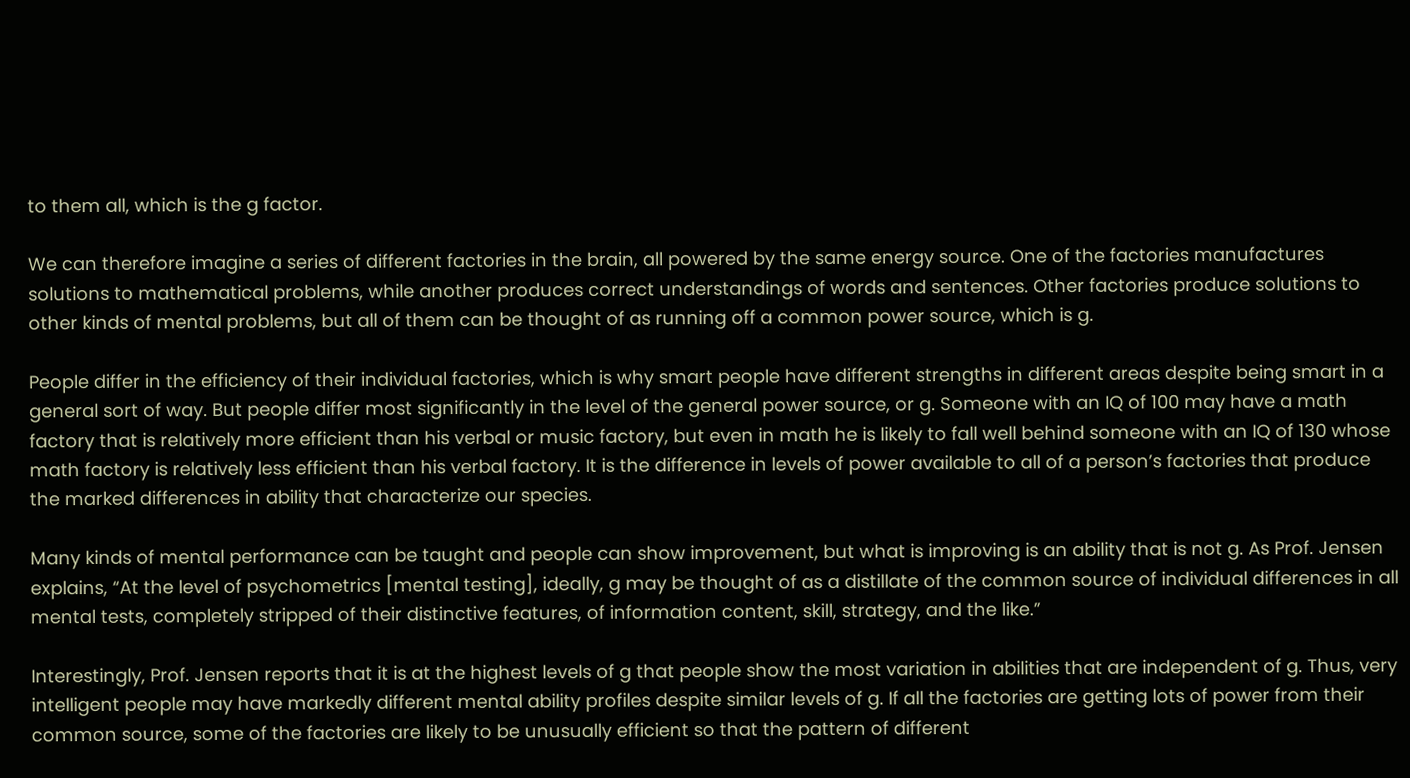to them all, which is the g factor.

We can therefore imagine a series of different factories in the brain, all powered by the same energy source. One of the factories manufactures solutions to mathematical problems, while another produces correct understandings of words and sentences. Other factories produce solutions to other kinds of mental problems, but all of them can be thought of as running off a common power source, which is g.

People differ in the efficiency of their individual factories, which is why smart people have different strengths in different areas despite being smart in a general sort of way. But people differ most significantly in the level of the general power source, or g. Someone with an IQ of 100 may have a math factory that is relatively more efficient than his verbal or music factory, but even in math he is likely to fall well behind someone with an IQ of 130 whose math factory is relatively less efficient than his verbal factory. It is the difference in levels of power available to all of a person’s factories that produce the marked differences in ability that characterize our species.

Many kinds of mental performance can be taught and people can show improvement, but what is improving is an ability that is not g. As Prof. Jensen explains, “At the level of psychometrics [mental testing], ideally, g may be thought of as a distillate of the common source of individual differences in all mental tests, completely stripped of their distinctive features, of information content, skill, strategy, and the like.”

Interestingly, Prof. Jensen reports that it is at the highest levels of g that people show the most variation in abilities that are independent of g. Thus, very intelligent people may have markedly different mental ability profiles despite similar levels of g. If all the factories are getting lots of power from their common source, some of the factories are likely to be unusually efficient so that the pattern of different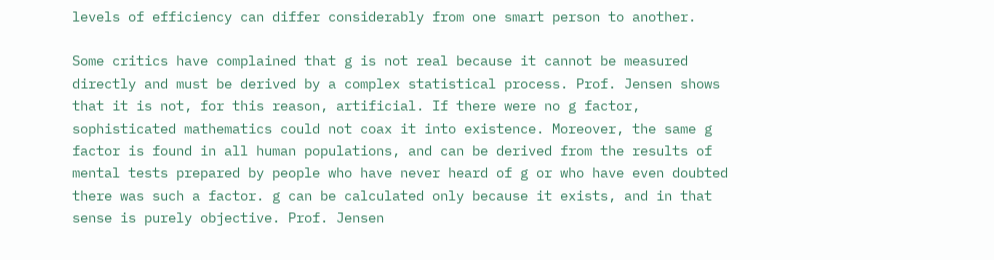levels of efficiency can differ considerably from one smart person to another.

Some critics have complained that g is not real because it cannot be measured directly and must be derived by a complex statistical process. Prof. Jensen shows that it is not, for this reason, artificial. If there were no g factor, sophisticated mathematics could not coax it into existence. Moreover, the same g factor is found in all human populations, and can be derived from the results of mental tests prepared by people who have never heard of g or who have even doubted there was such a factor. g can be calculated only because it exists, and in that sense is purely objective. Prof. Jensen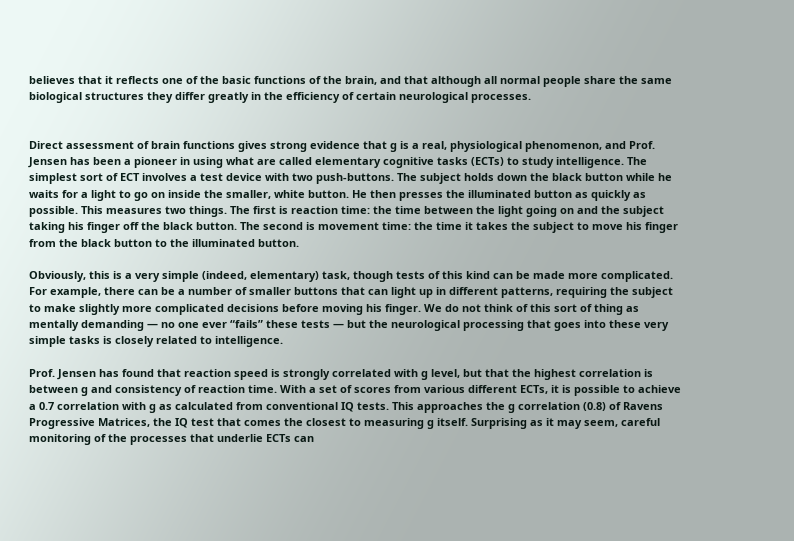believes that it reflects one of the basic functions of the brain, and that although all normal people share the same biological structures they differ greatly in the efficiency of certain neurological processes.


Direct assessment of brain functions gives strong evidence that g is a real, physiological phenomenon, and Prof. Jensen has been a pioneer in using what are called elementary cognitive tasks (ECTs) to study intelligence. The simplest sort of ECT involves a test device with two push-buttons. The subject holds down the black button while he waits for a light to go on inside the smaller, white button. He then presses the illuminated button as quickly as possible. This measures two things. The first is reaction time: the time between the light going on and the subject taking his finger off the black button. The second is movement time: the time it takes the subject to move his finger from the black button to the illuminated button.

Obviously, this is a very simple (indeed, elementary) task, though tests of this kind can be made more complicated. For example, there can be a number of smaller buttons that can light up in different patterns, requiring the subject to make slightly more complicated decisions before moving his finger. We do not think of this sort of thing as mentally demanding — no one ever “fails” these tests — but the neurological processing that goes into these very simple tasks is closely related to intelligence.

Prof. Jensen has found that reaction speed is strongly correlated with g level, but that the highest correlation is between g and consistency of reaction time. With a set of scores from various different ECTs, it is possible to achieve a 0.7 correlation with g as calculated from conventional IQ tests. This approaches the g correlation (0.8) of Ravens Progressive Matrices, the IQ test that comes the closest to measuring g itself. Surprising as it may seem, careful monitoring of the processes that underlie ECTs can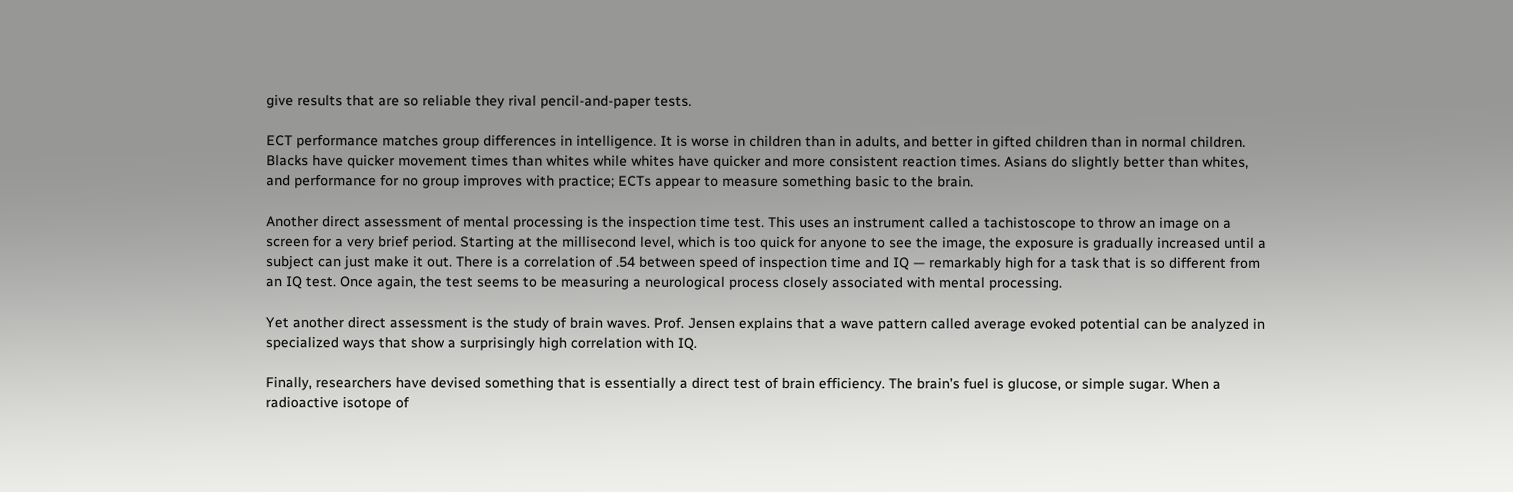give results that are so reliable they rival pencil-and-paper tests.

ECT performance matches group differences in intelligence. It is worse in children than in adults, and better in gifted children than in normal children. Blacks have quicker movement times than whites while whites have quicker and more consistent reaction times. Asians do slightly better than whites, and performance for no group improves with practice; ECTs appear to measure something basic to the brain.

Another direct assessment of mental processing is the inspection time test. This uses an instrument called a tachistoscope to throw an image on a screen for a very brief period. Starting at the millisecond level, which is too quick for anyone to see the image, the exposure is gradually increased until a subject can just make it out. There is a correlation of .54 between speed of inspection time and IQ — remarkably high for a task that is so different from an IQ test. Once again, the test seems to be measuring a neurological process closely associated with mental processing.

Yet another direct assessment is the study of brain waves. Prof. Jensen explains that a wave pattern called average evoked potential can be analyzed in specialized ways that show a surprisingly high correlation with IQ.

Finally, researchers have devised something that is essentially a direct test of brain efficiency. The brain’s fuel is glucose, or simple sugar. When a radioactive isotope of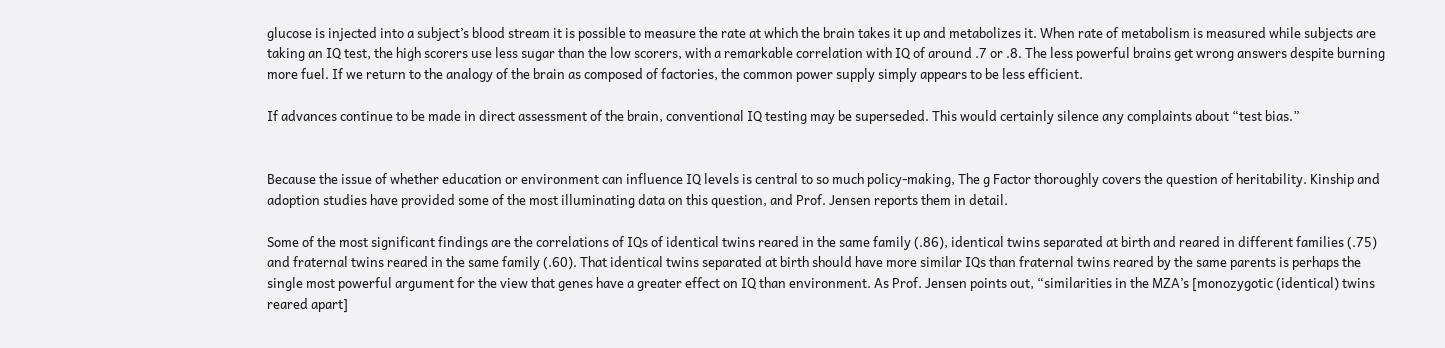glucose is injected into a subject’s blood stream it is possible to measure the rate at which the brain takes it up and metabolizes it. When rate of metabolism is measured while subjects are taking an IQ test, the high scorers use less sugar than the low scorers, with a remarkable correlation with IQ of around .7 or .8. The less powerful brains get wrong answers despite burning more fuel. If we return to the analogy of the brain as composed of factories, the common power supply simply appears to be less efficient.

If advances continue to be made in direct assessment of the brain, conventional IQ testing may be superseded. This would certainly silence any complaints about “test bias.”


Because the issue of whether education or environment can influence IQ levels is central to so much policy-making, The g Factor thoroughly covers the question of heritability. Kinship and adoption studies have provided some of the most illuminating data on this question, and Prof. Jensen reports them in detail.

Some of the most significant findings are the correlations of IQs of identical twins reared in the same family (.86), identical twins separated at birth and reared in different families (.75) and fraternal twins reared in the same family (.60). That identical twins separated at birth should have more similar IQs than fraternal twins reared by the same parents is perhaps the single most powerful argument for the view that genes have a greater effect on IQ than environment. As Prof. Jensen points out, “similarities in the MZA’s [monozygotic (identical) twins reared apart]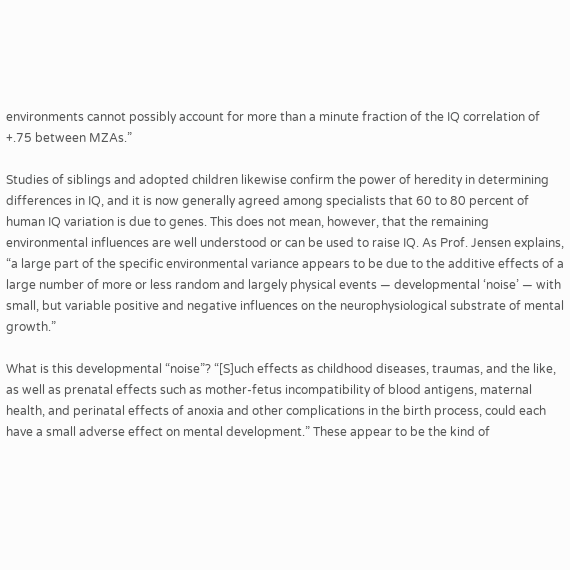environments cannot possibly account for more than a minute fraction of the IQ correlation of +.75 between MZAs.”

Studies of siblings and adopted children likewise confirm the power of heredity in determining differences in IQ, and it is now generally agreed among specialists that 60 to 80 percent of human IQ variation is due to genes. This does not mean, however, that the remaining environmental influences are well understood or can be used to raise IQ. As Prof. Jensen explains, “a large part of the specific environmental variance appears to be due to the additive effects of a large number of more or less random and largely physical events — developmental ‘noise’ — with small, but variable positive and negative influences on the neurophysiological substrate of mental growth.”

What is this developmental “noise”? “[S]uch effects as childhood diseases, traumas, and the like, as well as prenatal effects such as mother-fetus incompatibility of blood antigens, maternal health, and perinatal effects of anoxia and other complications in the birth process, could each have a small adverse effect on mental development.” These appear to be the kind of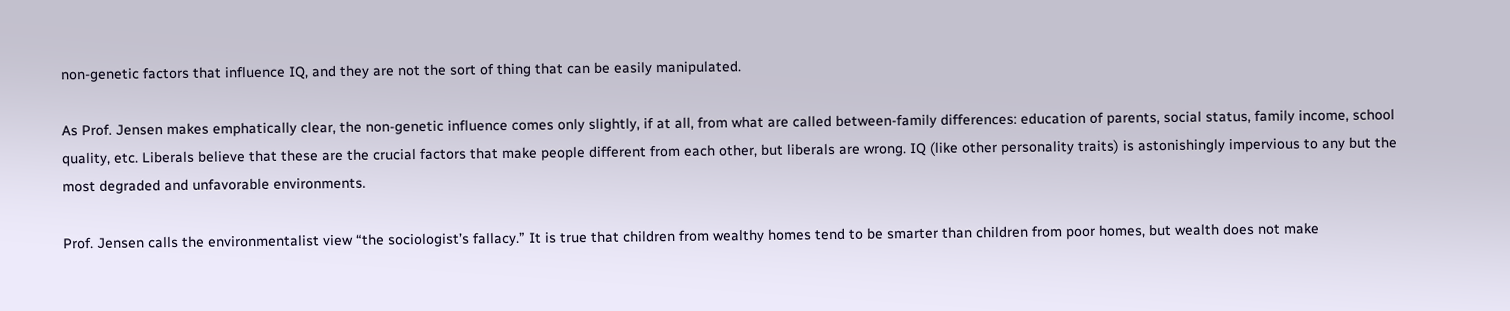non-genetic factors that influence IQ, and they are not the sort of thing that can be easily manipulated.

As Prof. Jensen makes emphatically clear, the non-genetic influence comes only slightly, if at all, from what are called between-family differences: education of parents, social status, family income, school quality, etc. Liberals believe that these are the crucial factors that make people different from each other, but liberals are wrong. IQ (like other personality traits) is astonishingly impervious to any but the most degraded and unfavorable environments.

Prof. Jensen calls the environmentalist view “the sociologist’s fallacy.” It is true that children from wealthy homes tend to be smarter than children from poor homes, but wealth does not make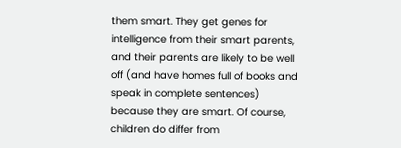them smart. They get genes for intelligence from their smart parents, and their parents are likely to be well off (and have homes full of books and speak in complete sentences) because they are smart. Of course, children do differ from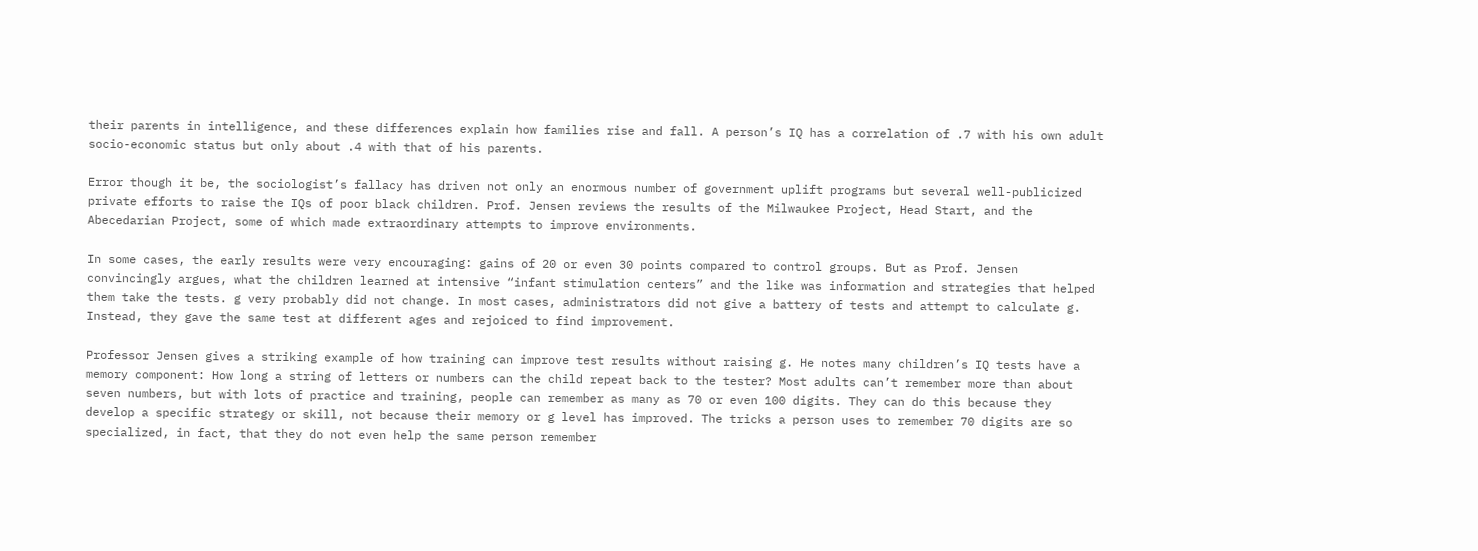their parents in intelligence, and these differences explain how families rise and fall. A person’s IQ has a correlation of .7 with his own adult socio-economic status but only about .4 with that of his parents.

Error though it be, the sociologist’s fallacy has driven not only an enormous number of government uplift programs but several well-publicized private efforts to raise the IQs of poor black children. Prof. Jensen reviews the results of the Milwaukee Project, Head Start, and the Abecedarian Project, some of which made extraordinary attempts to improve environments.

In some cases, the early results were very encouraging: gains of 20 or even 30 points compared to control groups. But as Prof. Jensen convincingly argues, what the children learned at intensive “infant stimulation centers” and the like was information and strategies that helped them take the tests. g very probably did not change. In most cases, administrators did not give a battery of tests and attempt to calculate g. Instead, they gave the same test at different ages and rejoiced to find improvement.

Professor Jensen gives a striking example of how training can improve test results without raising g. He notes many children’s IQ tests have a memory component: How long a string of letters or numbers can the child repeat back to the tester? Most adults can’t remember more than about seven numbers, but with lots of practice and training, people can remember as many as 70 or even 100 digits. They can do this because they develop a specific strategy or skill, not because their memory or g level has improved. The tricks a person uses to remember 70 digits are so specialized, in fact, that they do not even help the same person remember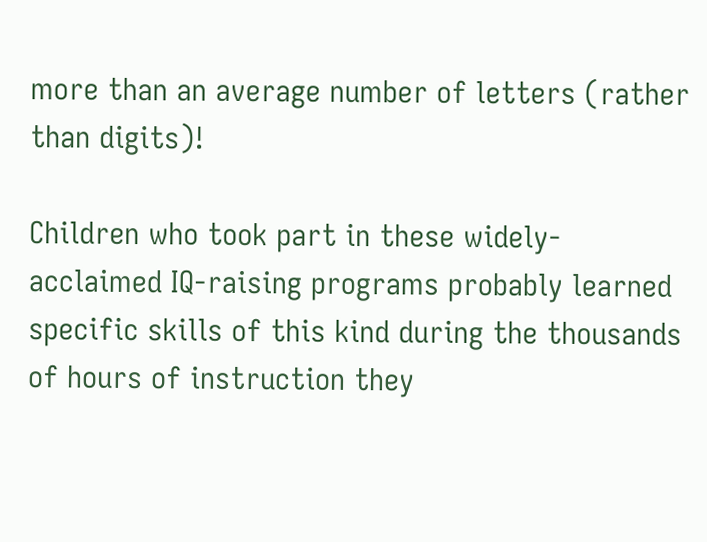more than an average number of letters (rather than digits)!

Children who took part in these widely-acclaimed IQ-raising programs probably learned specific skills of this kind during the thousands of hours of instruction they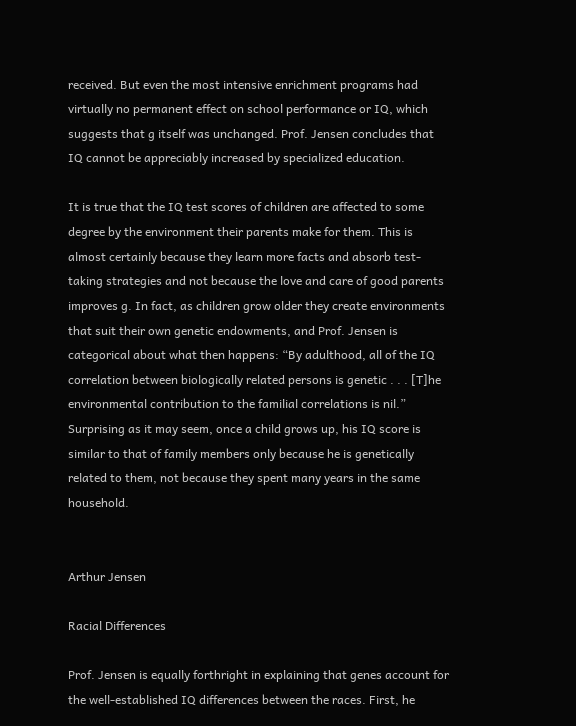received. But even the most intensive enrichment programs had virtually no permanent effect on school performance or IQ, which suggests that g itself was unchanged. Prof. Jensen concludes that IQ cannot be appreciably increased by specialized education.

It is true that the IQ test scores of children are affected to some degree by the environment their parents make for them. This is almost certainly because they learn more facts and absorb test-taking strategies and not because the love and care of good parents improves g. In fact, as children grow older they create environments that suit their own genetic endowments, and Prof. Jensen is categorical about what then happens: “By adulthood, all of the IQ correlation between biologically related persons is genetic . . . [T]he environmental contribution to the familial correlations is nil.” Surprising as it may seem, once a child grows up, his IQ score is similar to that of family members only because he is genetically related to them, not because they spent many years in the same household.


Arthur Jensen

Racial Differences

Prof. Jensen is equally forthright in explaining that genes account for the well-established IQ differences between the races. First, he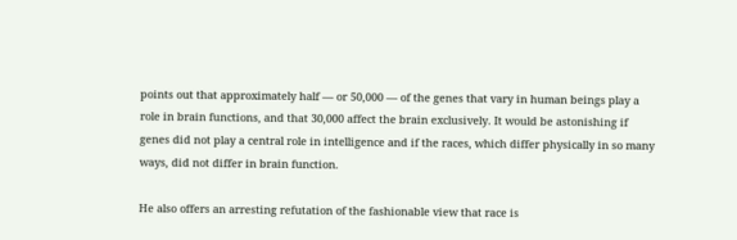points out that approximately half — or 50,000 — of the genes that vary in human beings play a role in brain functions, and that 30,000 affect the brain exclusively. It would be astonishing if genes did not play a central role in intelligence and if the races, which differ physically in so many ways, did not differ in brain function.

He also offers an arresting refutation of the fashionable view that race is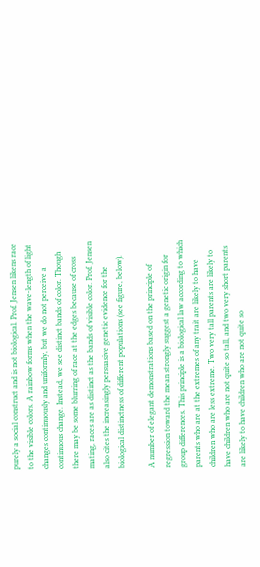purely a social construct and is not biological. Prof. Jensen likens race to the visible colors. A rainbow forms when the wave-length of light changes continuously and uniformly, but we do not perceive a continuous change. Instead, we see distinct bands of color. Though there may be some blurring of race at the edges because of cross mating, races are as distinct as the bands of visible color. Prof. Jensen also cites the increasingly persuasive genetic evidence for the biological distinctness of different populations (see figure, below).

A number of elegant demonstrations based on the principle of regression toward the mean strongly suggest a genetic origin for group differences. This principle is a biological law according to which parents who are at the extremes of any trait are likely to have children who are less extreme. Two very tall parents are likely to have children who are not quite so tall, and two very short parents are likely to have children who are not quite so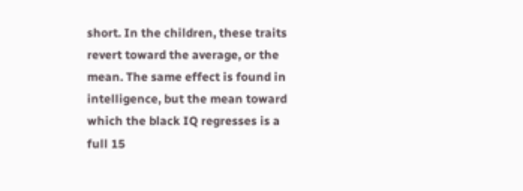short. In the children, these traits revert toward the average, or the mean. The same effect is found in intelligence, but the mean toward which the black IQ regresses is a full 15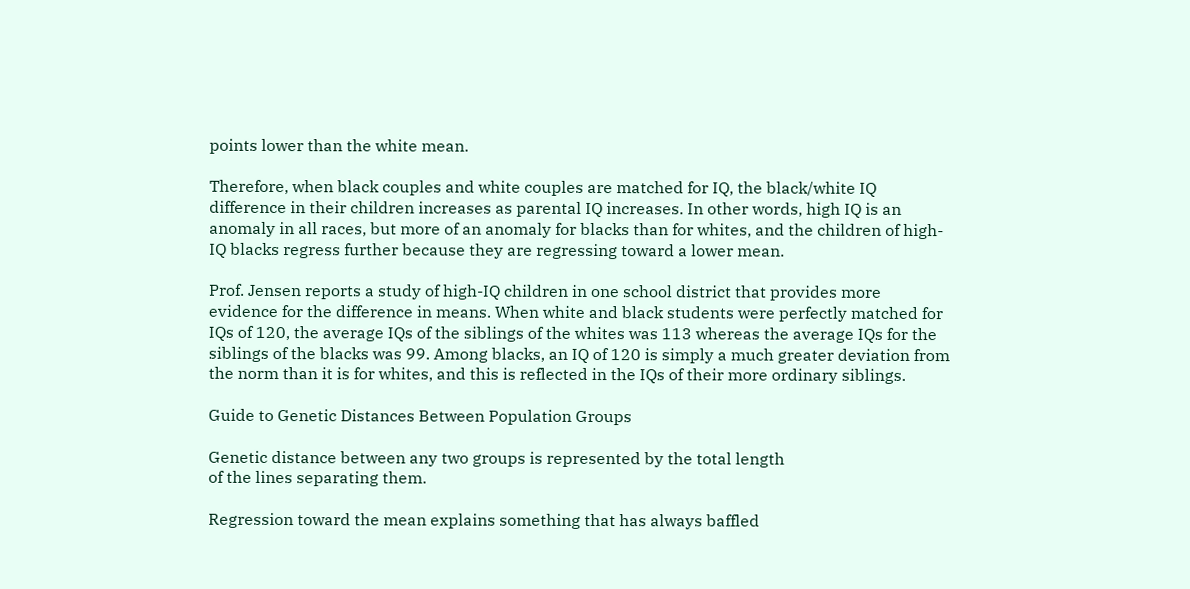points lower than the white mean.

Therefore, when black couples and white couples are matched for IQ, the black/white IQ difference in their children increases as parental IQ increases. In other words, high IQ is an anomaly in all races, but more of an anomaly for blacks than for whites, and the children of high-IQ blacks regress further because they are regressing toward a lower mean.

Prof. Jensen reports a study of high-IQ children in one school district that provides more evidence for the difference in means. When white and black students were perfectly matched for IQs of 120, the average IQs of the siblings of the whites was 113 whereas the average IQs for the siblings of the blacks was 99. Among blacks, an IQ of 120 is simply a much greater deviation from the norm than it is for whites, and this is reflected in the IQs of their more ordinary siblings.

Guide to Genetic Distances Between Population Groups

Genetic distance between any two groups is represented by the total length
of the lines separating them.

Regression toward the mean explains something that has always baffled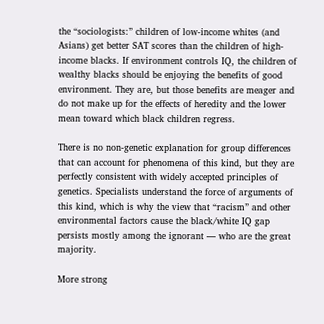the “sociologists:” children of low-income whites (and Asians) get better SAT scores than the children of high-income blacks. If environment controls IQ, the children of wealthy blacks should be enjoying the benefits of good environment. They are, but those benefits are meager and do not make up for the effects of heredity and the lower mean toward which black children regress.

There is no non-genetic explanation for group differences that can account for phenomena of this kind, but they are perfectly consistent with widely accepted principles of genetics. Specialists understand the force of arguments of this kind, which is why the view that “racism” and other environmental factors cause the black/white IQ gap persists mostly among the ignorant — who are the great majority.

More strong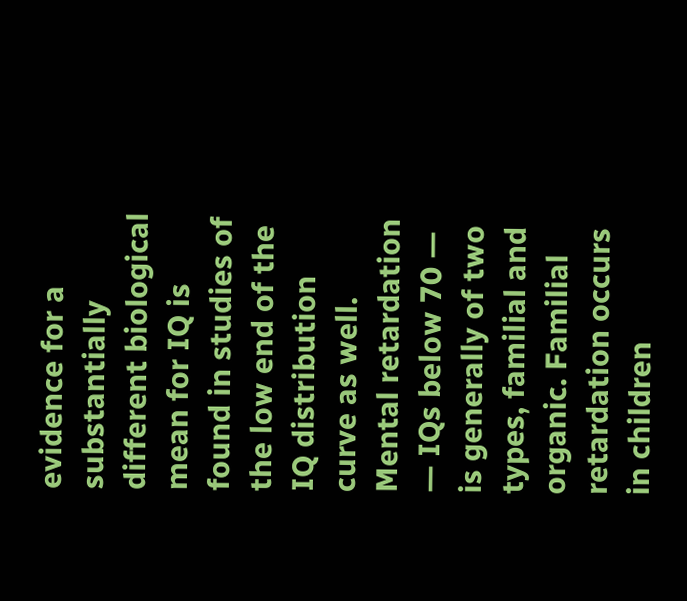evidence for a substantially different biological mean for IQ is found in studies of the low end of the IQ distribution curve as well. Mental retardation — IQs below 70 — is generally of two types, familial and organic. Familial retardation occurs in children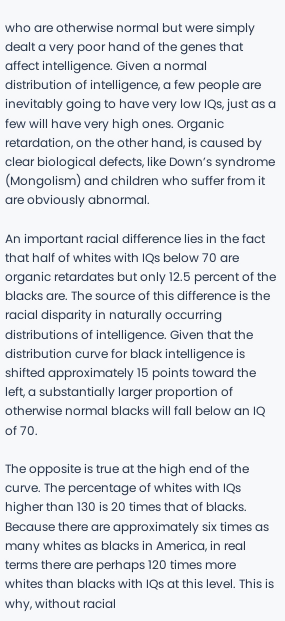who are otherwise normal but were simply dealt a very poor hand of the genes that affect intelligence. Given a normal distribution of intelligence, a few people are inevitably going to have very low IQs, just as a few will have very high ones. Organic retardation, on the other hand, is caused by clear biological defects, like Down’s syndrome (Mongolism) and children who suffer from it are obviously abnormal.

An important racial difference lies in the fact that half of whites with IQs below 70 are organic retardates but only 12.5 percent of the blacks are. The source of this difference is the racial disparity in naturally occurring distributions of intelligence. Given that the distribution curve for black intelligence is shifted approximately 15 points toward the left, a substantially larger proportion of otherwise normal blacks will fall below an IQ of 70.

The opposite is true at the high end of the curve. The percentage of whites with IQs higher than 130 is 20 times that of blacks. Because there are approximately six times as many whites as blacks in America, in real terms there are perhaps 120 times more whites than blacks with IQs at this level. This is why, without racial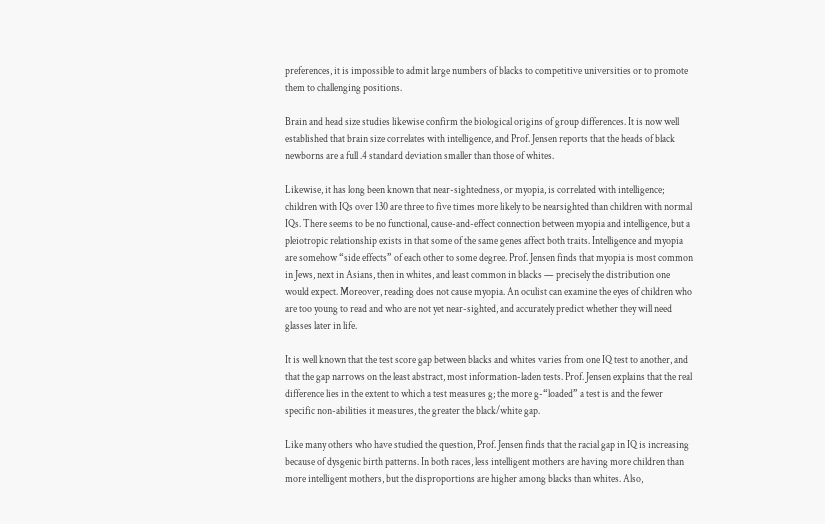preferences, it is impossible to admit large numbers of blacks to competitive universities or to promote them to challenging positions.

Brain and head size studies likewise confirm the biological origins of group differences. It is now well established that brain size correlates with intelligence, and Prof. Jensen reports that the heads of black newborns are a full .4 standard deviation smaller than those of whites.

Likewise, it has long been known that near-sightedness, or myopia, is correlated with intelligence; children with IQs over 130 are three to five times more likely to be nearsighted than children with normal IQs. There seems to be no functional, cause-and-effect connection between myopia and intelligence, but a pleiotropic relationship exists in that some of the same genes affect both traits. Intelligence and myopia are somehow “side effects” of each other to some degree. Prof. Jensen finds that myopia is most common in Jews, next in Asians, then in whites, and least common in blacks — precisely the distribution one would expect. Moreover, reading does not cause myopia. An oculist can examine the eyes of children who are too young to read and who are not yet near-sighted, and accurately predict whether they will need glasses later in life.

It is well known that the test score gap between blacks and whites varies from one IQ test to another, and that the gap narrows on the least abstract, most information-laden tests. Prof. Jensen explains that the real difference lies in the extent to which a test measures g; the more g-“loaded” a test is and the fewer specific non-abilities it measures, the greater the black/white gap.

Like many others who have studied the question, Prof. Jensen finds that the racial gap in IQ is increasing because of dysgenic birth patterns. In both races, less intelligent mothers are having more children than more intelligent mothers, but the disproportions are higher among blacks than whites. Also,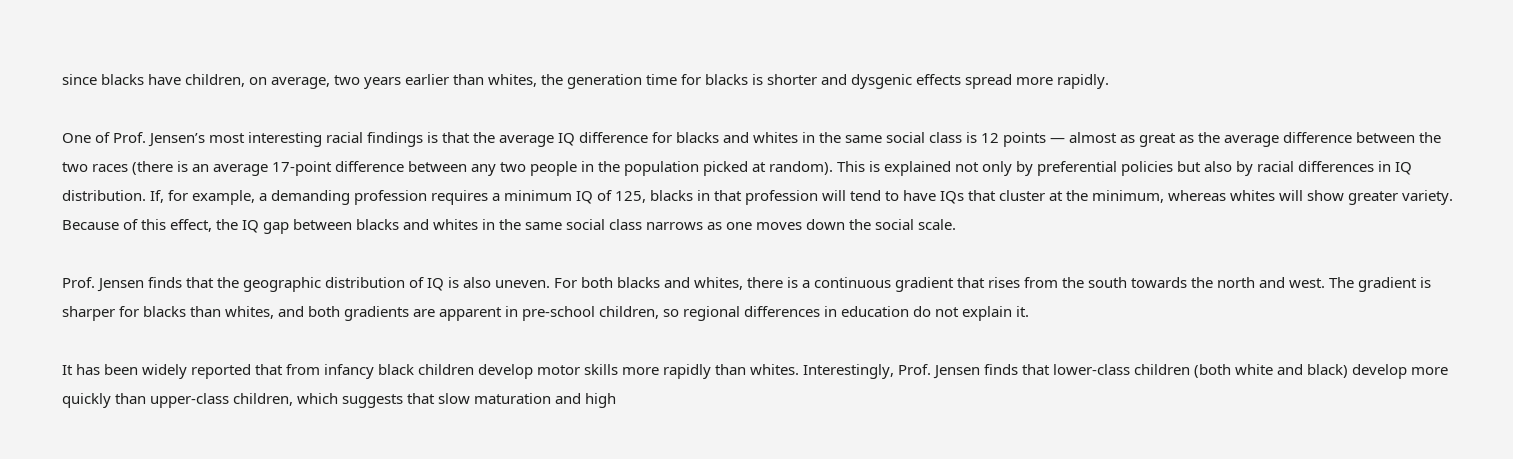since blacks have children, on average, two years earlier than whites, the generation time for blacks is shorter and dysgenic effects spread more rapidly.

One of Prof. Jensen’s most interesting racial findings is that the average IQ difference for blacks and whites in the same social class is 12 points — almost as great as the average difference between the two races (there is an average 17-point difference between any two people in the population picked at random). This is explained not only by preferential policies but also by racial differences in IQ distribution. If, for example, a demanding profession requires a minimum IQ of 125, blacks in that profession will tend to have IQs that cluster at the minimum, whereas whites will show greater variety. Because of this effect, the IQ gap between blacks and whites in the same social class narrows as one moves down the social scale.

Prof. Jensen finds that the geographic distribution of IQ is also uneven. For both blacks and whites, there is a continuous gradient that rises from the south towards the north and west. The gradient is sharper for blacks than whites, and both gradients are apparent in pre-school children, so regional differences in education do not explain it.

It has been widely reported that from infancy black children develop motor skills more rapidly than whites. Interestingly, Prof. Jensen finds that lower-class children (both white and black) develop more quickly than upper-class children, which suggests that slow maturation and high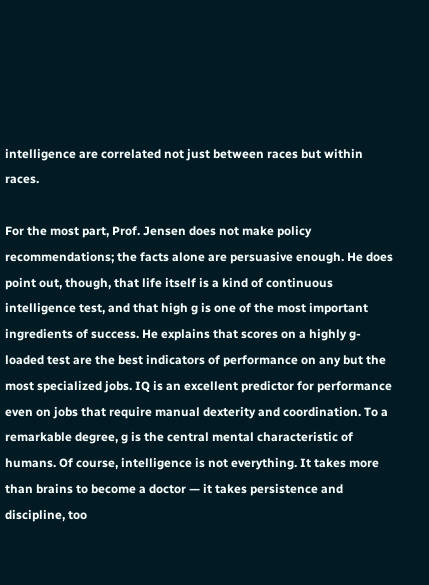intelligence are correlated not just between races but within races.

For the most part, Prof. Jensen does not make policy recommendations; the facts alone are persuasive enough. He does point out, though, that life itself is a kind of continuous intelligence test, and that high g is one of the most important ingredients of success. He explains that scores on a highly g-loaded test are the best indicators of performance on any but the most specialized jobs. IQ is an excellent predictor for performance even on jobs that require manual dexterity and coordination. To a remarkable degree, g is the central mental characteristic of humans. Of course, intelligence is not everything. It takes more than brains to become a doctor — it takes persistence and discipline, too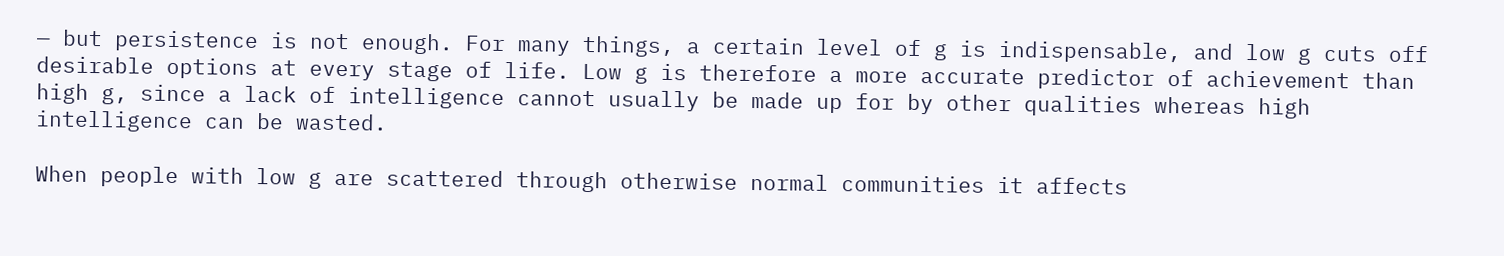— but persistence is not enough. For many things, a certain level of g is indispensable, and low g cuts off desirable options at every stage of life. Low g is therefore a more accurate predictor of achievement than high g, since a lack of intelligence cannot usually be made up for by other qualities whereas high intelligence can be wasted.

When people with low g are scattered through otherwise normal communities it affects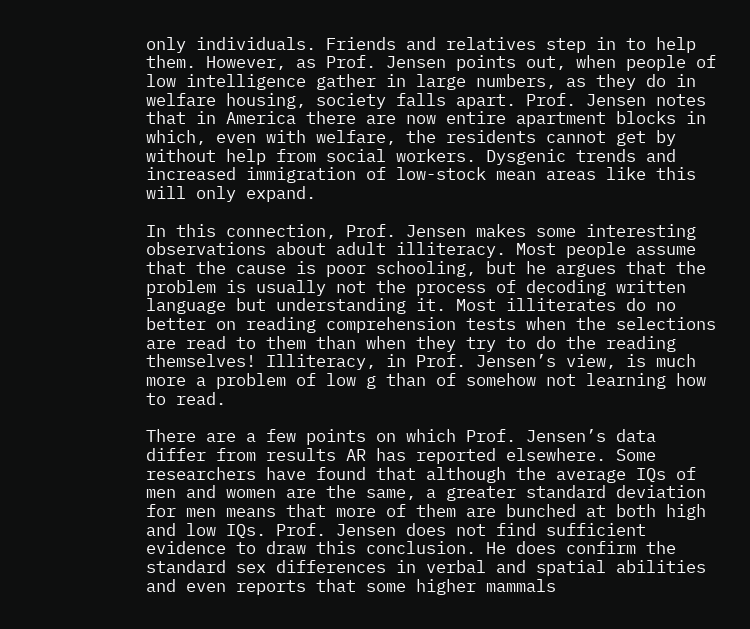only individuals. Friends and relatives step in to help them. However, as Prof. Jensen points out, when people of low intelligence gather in large numbers, as they do in welfare housing, society falls apart. Prof. Jensen notes that in America there are now entire apartment blocks in which, even with welfare, the residents cannot get by without help from social workers. Dysgenic trends and increased immigration of low-stock mean areas like this will only expand.

In this connection, Prof. Jensen makes some interesting observations about adult illiteracy. Most people assume that the cause is poor schooling, but he argues that the problem is usually not the process of decoding written language but understanding it. Most illiterates do no better on reading comprehension tests when the selections are read to them than when they try to do the reading themselves! Illiteracy, in Prof. Jensen’s view, is much more a problem of low g than of somehow not learning how to read.

There are a few points on which Prof. Jensen’s data differ from results AR has reported elsewhere. Some researchers have found that although the average IQs of men and women are the same, a greater standard deviation for men means that more of them are bunched at both high and low IQs. Prof. Jensen does not find sufficient evidence to draw this conclusion. He does confirm the standard sex differences in verbal and spatial abilities and even reports that some higher mammals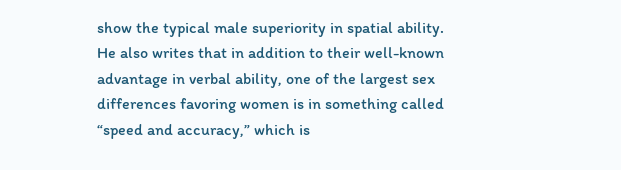show the typical male superiority in spatial ability. He also writes that in addition to their well-known advantage in verbal ability, one of the largest sex differences favoring women is in something called “speed and accuracy,” which is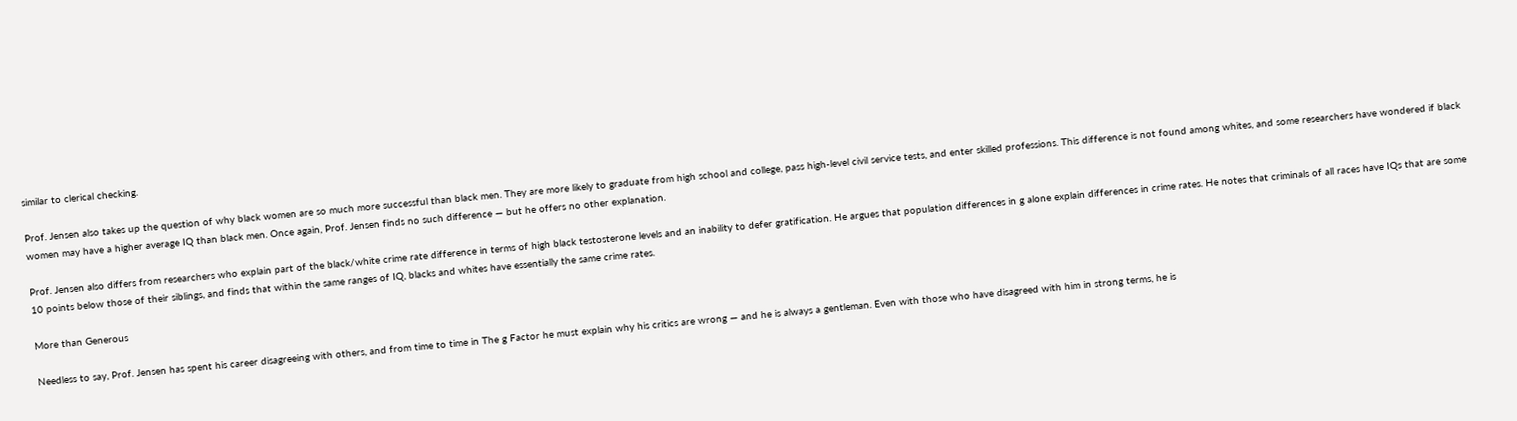similar to clerical checking.

Prof. Jensen also takes up the question of why black women are so much more successful than black men. They are more likely to graduate from high school and college, pass high-level civil service tests, and enter skilled professions. This difference is not found among whites, and some researchers have wondered if black women may have a higher average IQ than black men. Once again, Prof. Jensen finds no such difference — but he offers no other explanation.

Prof. Jensen also differs from researchers who explain part of the black/white crime rate difference in terms of high black testosterone levels and an inability to defer gratification. He argues that population differences in g alone explain differences in crime rates. He notes that criminals of all races have IQs that are some 10 points below those of their siblings, and finds that within the same ranges of IQ, blacks and whites have essentially the same crime rates.

More than Generous

Needless to say, Prof. Jensen has spent his career disagreeing with others, and from time to time in The g Factor he must explain why his critics are wrong — and he is always a gentleman. Even with those who have disagreed with him in strong terms, he is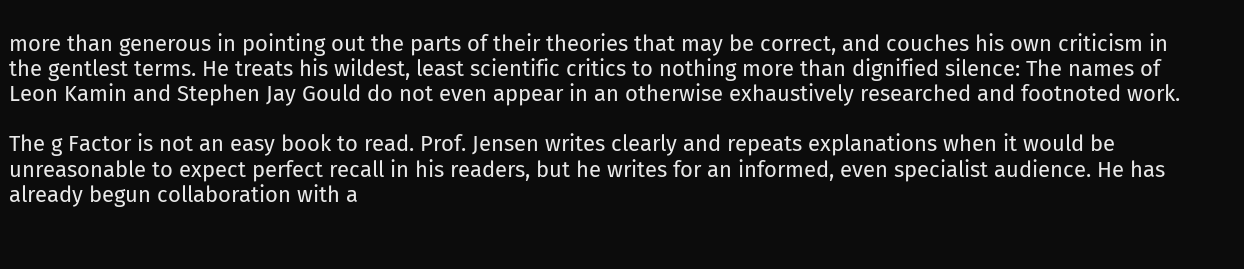more than generous in pointing out the parts of their theories that may be correct, and couches his own criticism in the gentlest terms. He treats his wildest, least scientific critics to nothing more than dignified silence: The names of Leon Kamin and Stephen Jay Gould do not even appear in an otherwise exhaustively researched and footnoted work.

The g Factor is not an easy book to read. Prof. Jensen writes clearly and repeats explanations when it would be unreasonable to expect perfect recall in his readers, but he writes for an informed, even specialist audience. He has already begun collaboration with a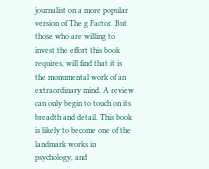journalist on a more popular version of The g Factor. But those who are willing to invest the effort this book requires, will find that it is the monumental work of an extraordinary mind. A review can only begin to touch on its breadth and detail. This book is likely to become one of the landmark works in psychology, and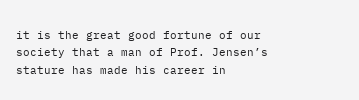it is the great good fortune of our society that a man of Prof. Jensen’s stature has made his career in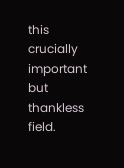this crucially important but thankless field.